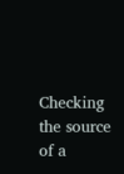Checking the source of a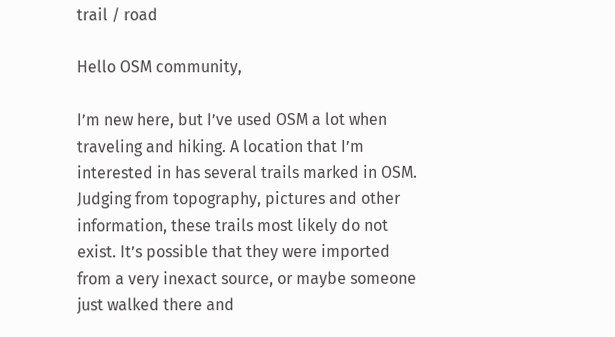trail / road

Hello OSM community,

I’m new here, but I’ve used OSM a lot when traveling and hiking. A location that I’m interested in has several trails marked in OSM. Judging from topography, pictures and other information, these trails most likely do not exist. It’s possible that they were imported from a very inexact source, or maybe someone just walked there and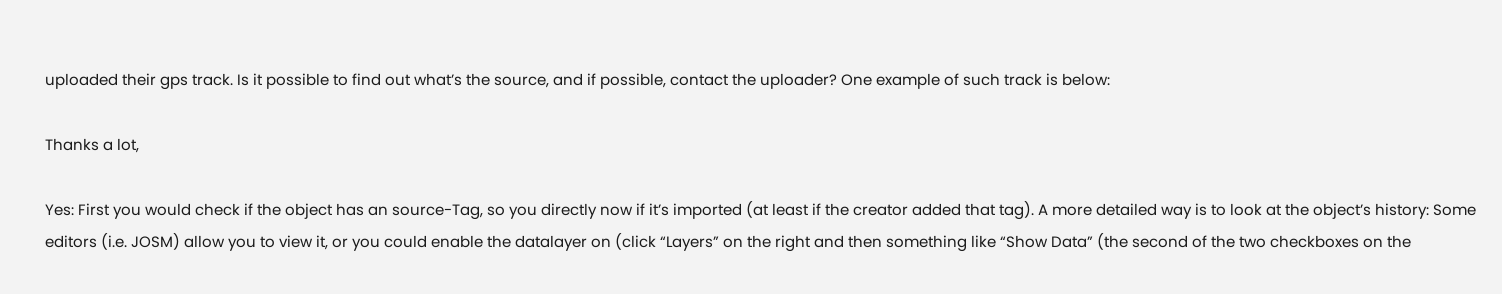uploaded their gps track. Is it possible to find out what’s the source, and if possible, contact the uploader? One example of such track is below:

Thanks a lot,

Yes: First you would check if the object has an source-Tag, so you directly now if it’s imported (at least if the creator added that tag). A more detailed way is to look at the object’s history: Some editors (i.e. JOSM) allow you to view it, or you could enable the datalayer on (click “Layers” on the right and then something like “Show Data” (the second of the two checkboxes on the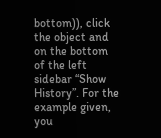bottom)), click the object and on the bottom of the left sidebar “Show History”. For the example given, you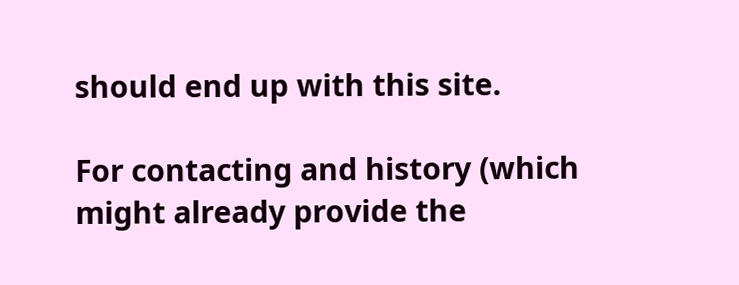should end up with this site.

For contacting and history (which might already provide the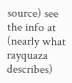source) see the info at (nearly what rayquaza describes)